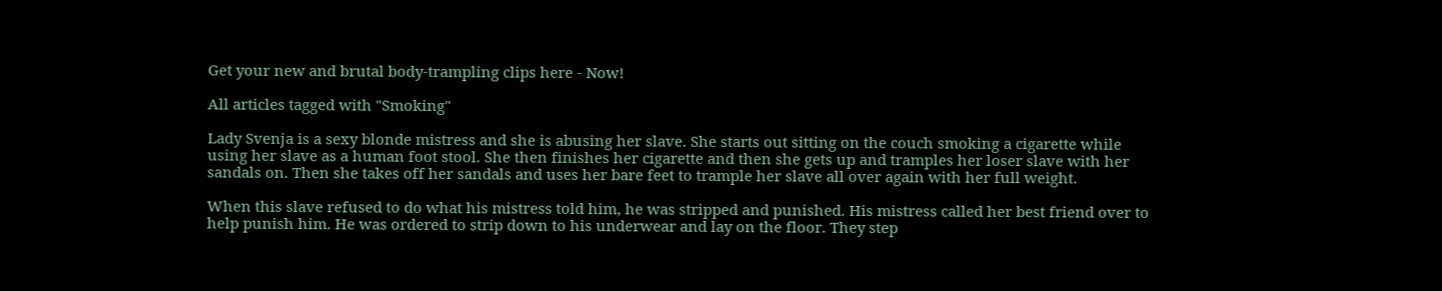Get your new and brutal body-trampling clips here - Now!

All articles tagged with "Smoking"

Lady Svenja is a sexy blonde mistress and she is abusing her slave. She starts out sitting on the couch smoking a cigarette while using her slave as a human foot stool. She then finishes her cigarette and then she gets up and tramples her loser slave with her sandals on. Then she takes off her sandals and uses her bare feet to trample her slave all over again with her full weight.

When this slave refused to do what his mistress told him, he was stripped and punished. His mistress called her best friend over to help punish him. He was ordered to strip down to his underwear and lay on the floor. They step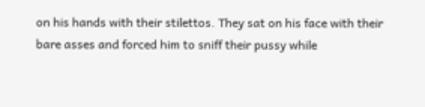on his hands with their stilettos. They sat on his face with their bare asses and forced him to sniff their pussy while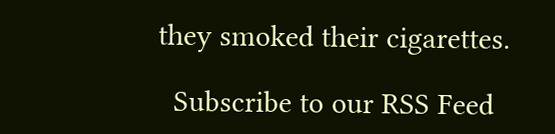they smoked their cigarettes.

  Subscribe to our RSS Feed